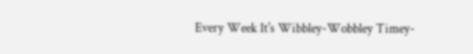Every Week It's Wibbley-Wobbley Timey-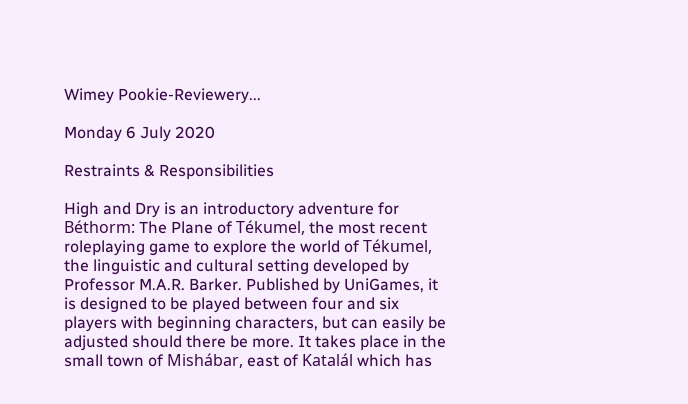Wimey Pookie-Reviewery...

Monday 6 July 2020

Restraints & Responsibilities

High and Dry is an introductory adventure for Béthorm: The Plane of Tékumel, the most recent roleplaying game to explore the world of Tékumel, the linguistic and cultural setting developed by Professor M.A.R. Barker. Published by UniGames, it is designed to be played between four and six players with beginning characters, but can easily be adjusted should there be more. It takes place in the small town of Mishábar, east of Katalál which has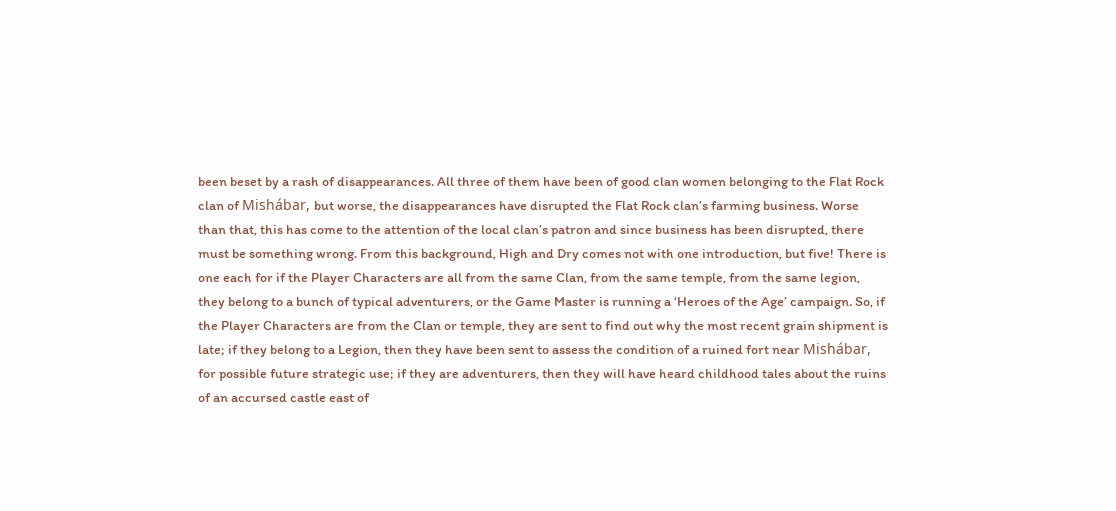been beset by a rash of disappearances. All three of them have been of good clan women belonging to the Flat Rock clan of Mishábar, but worse, the disappearances have disrupted the Flat Rock clan’s farming business. Worse than that, this has come to the attention of the local clan’s patron and since business has been disrupted, there must be something wrong. From this background, High and Dry comes not with one introduction, but five! There is one each for if the Player Characters are all from the same Clan, from the same temple, from the same legion, they belong to a bunch of typical adventurers, or the Game Master is running a ‘Heroes of the Age’ campaign. So, if the Player Characters are from the Clan or temple, they are sent to find out why the most recent grain shipment is late; if they belong to a Legion, then they have been sent to assess the condition of a ruined fort near Mishábar, for possible future strategic use; if they are adventurers, then they will have heard childhood tales about the ruins of an accursed castle east of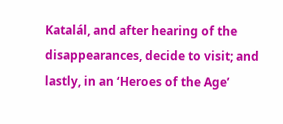Katalál, and after hearing of the disappearances, decide to visit; and lastly, in an ‘Heroes of the Age’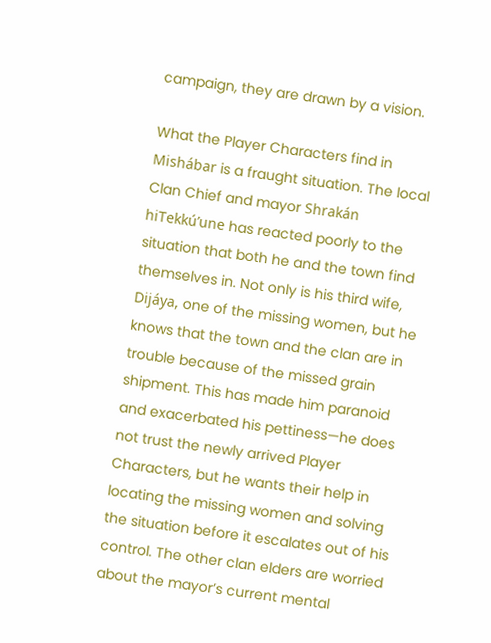campaign, they are drawn by a vision.

What the Player Characters find in Mishábar is a fraught situation. The local Clan Chief and mayor Shrakán hiTekkú’une has reacted poorly to the situation that both he and the town find themselves in. Not only is his third wife, Dijáya, one of the missing women, but he knows that the town and the clan are in trouble because of the missed grain shipment. This has made him paranoid and exacerbated his pettiness—he does not trust the newly arrived Player Characters, but he wants their help in locating the missing women and solving the situation before it escalates out of his control. The other clan elders are worried about the mayor’s current mental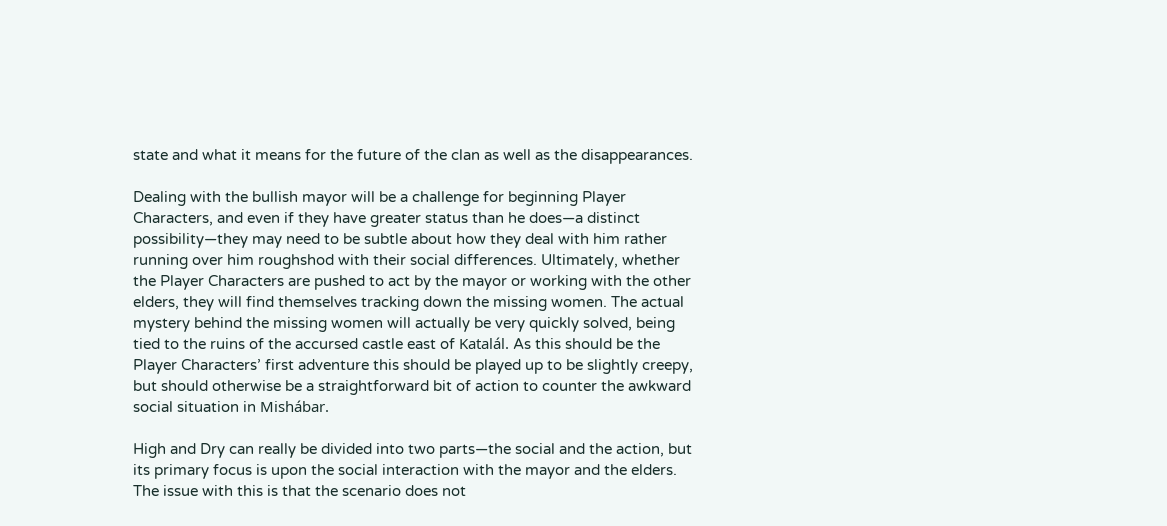state and what it means for the future of the clan as well as the disappearances.

Dealing with the bullish mayor will be a challenge for beginning Player Characters, and even if they have greater status than he does—a distinct possibility—they may need to be subtle about how they deal with him rather running over him roughshod with their social differences. Ultimately, whether the Player Characters are pushed to act by the mayor or working with the other elders, they will find themselves tracking down the missing women. The actual mystery behind the missing women will actually be very quickly solved, being tied to the ruins of the accursed castle east of Katalál. As this should be the Player Characters’ first adventure this should be played up to be slightly creepy, but should otherwise be a straightforward bit of action to counter the awkward social situation in Mishábar.

High and Dry can really be divided into two parts—the social and the action, but its primary focus is upon the social interaction with the mayor and the elders. The issue with this is that the scenario does not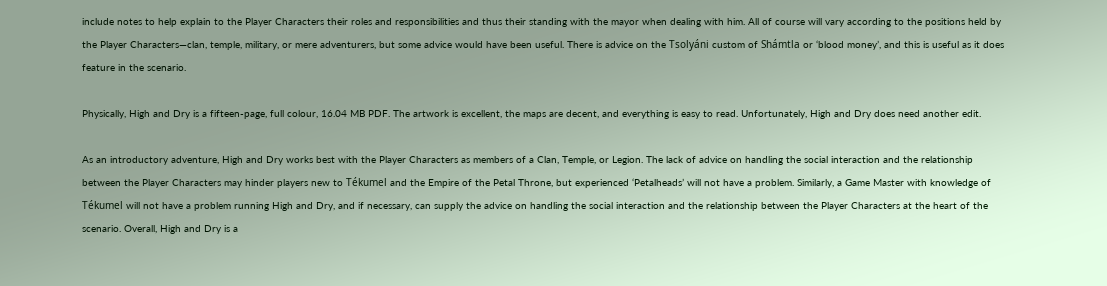include notes to help explain to the Player Characters their roles and responsibilities and thus their standing with the mayor when dealing with him. All of course will vary according to the positions held by the Player Characters—clan, temple, military, or mere adventurers, but some advice would have been useful. There is advice on the Tsolyáni custom of Shámtla or ‘blood money’, and this is useful as it does feature in the scenario.

Physically, High and Dry is a fifteen-page, full colour, 16.04 MB PDF. The artwork is excellent, the maps are decent, and everything is easy to read. Unfortunately, High and Dry does need another edit.

As an introductory adventure, High and Dry works best with the Player Characters as members of a Clan, Temple, or Legion. The lack of advice on handling the social interaction and the relationship between the Player Characters may hinder players new to Tékumel and the Empire of the Petal Throne, but experienced ‘Petalheads’ will not have a problem. Similarly, a Game Master with knowledge of Tékumel will not have a problem running High and Dry, and if necessary, can supply the advice on handling the social interaction and the relationship between the Player Characters at the heart of the scenario. Overall, High and Dry is a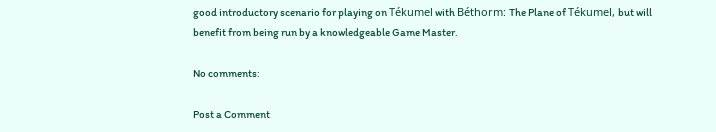good introductory scenario for playing on Tékumel with Béthorm: The Plane of Tékumel, but will benefit from being run by a knowledgeable Game Master.

No comments:

Post a Comment